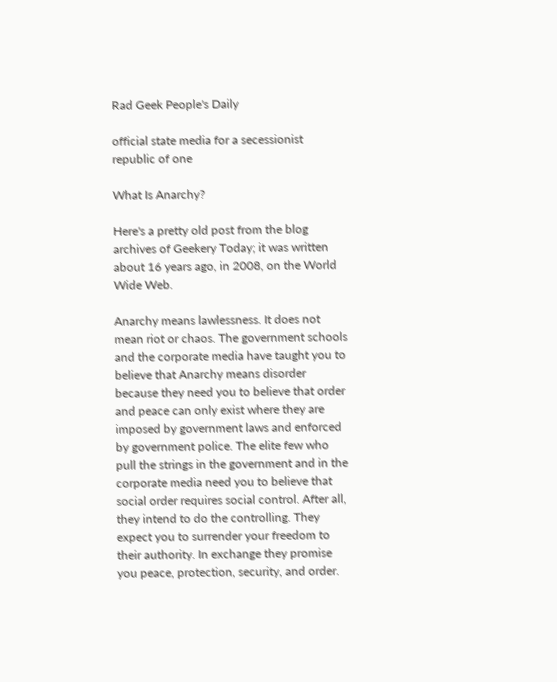Rad Geek People's Daily

official state media for a secessionist republic of one

What Is Anarchy?

Here's a pretty old post from the blog archives of Geekery Today; it was written about 16 years ago, in 2008, on the World Wide Web.

Anarchy means lawlessness. It does not mean riot or chaos. The government schools and the corporate media have taught you to believe that Anarchy means disorder because they need you to believe that order and peace can only exist where they are imposed by government laws and enforced by government police. The elite few who pull the strings in the government and in the corporate media need you to believe that social order requires social control. After all, they intend to do the controlling. They expect you to surrender your freedom to their authority. In exchange they promise you peace, protection, security, and order.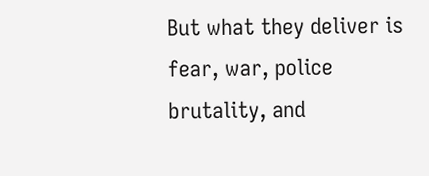But what they deliver is fear, war, police brutality, and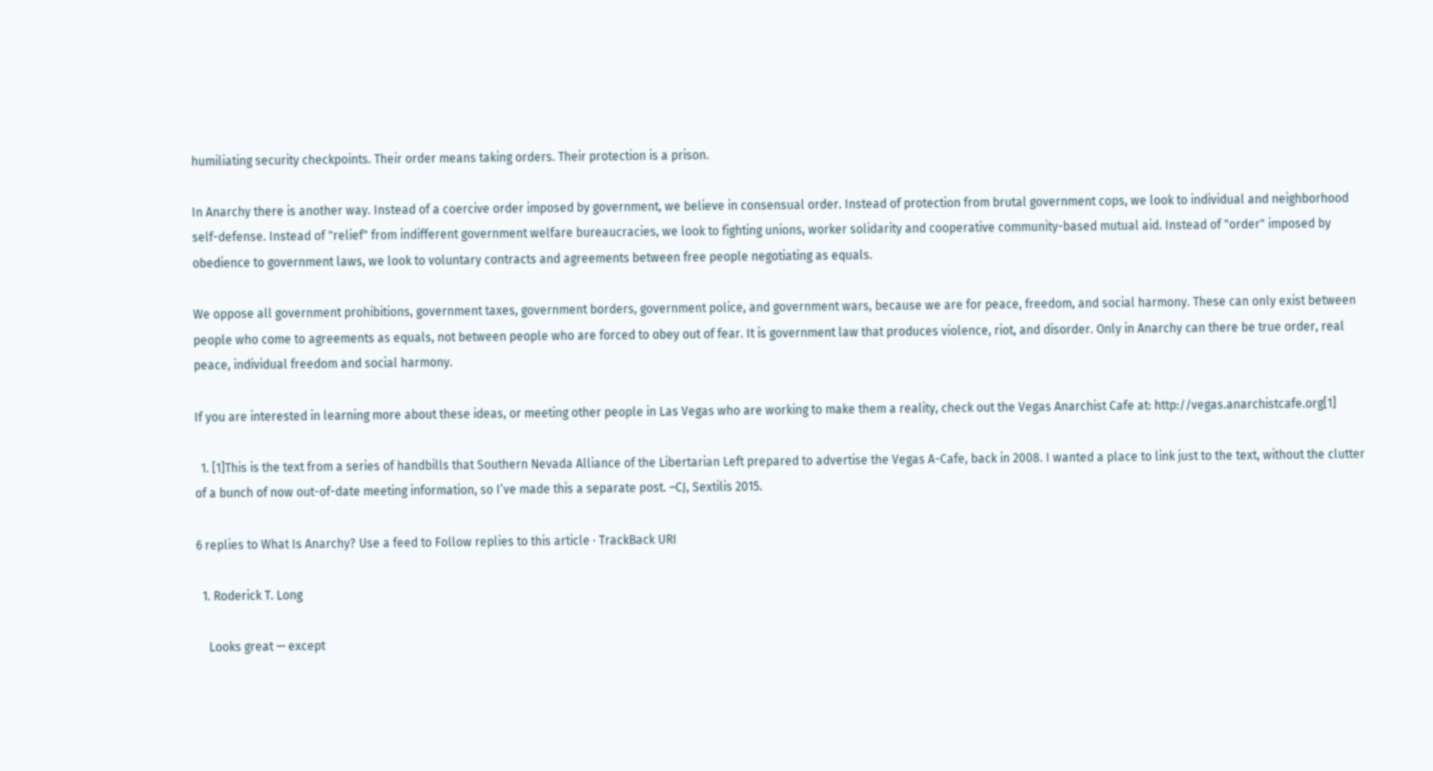humiliating security checkpoints. Their order means taking orders. Their protection is a prison.

In Anarchy there is another way. Instead of a coercive order imposed by government, we believe in consensual order. Instead of protection from brutal government cops, we look to individual and neighborhood self-defense. Instead of "relief" from indifferent government welfare bureaucracies, we look to fighting unions, worker solidarity and cooperative community-based mutual aid. Instead of "order" imposed by obedience to government laws, we look to voluntary contracts and agreements between free people negotiating as equals.

We oppose all government prohibitions, government taxes, government borders, government police, and government wars, because we are for peace, freedom, and social harmony. These can only exist between people who come to agreements as equals, not between people who are forced to obey out of fear. It is government law that produces violence, riot, and disorder. Only in Anarchy can there be true order, real peace, individual freedom and social harmony.

If you are interested in learning more about these ideas, or meeting other people in Las Vegas who are working to make them a reality, check out the Vegas Anarchist Cafe at: http://vegas.anarchistcafe.org[1]

  1. [1]This is the text from a series of handbills that Southern Nevada Alliance of the Libertarian Left prepared to advertise the Vegas A-Cafe, back in 2008. I wanted a place to link just to the text, without the clutter of a bunch of now out-of-date meeting information, so I’ve made this a separate post. –CJ, Sextilis 2015.

6 replies to What Is Anarchy? Use a feed to Follow replies to this article · TrackBack URI

  1. Roderick T. Long

    Looks great — except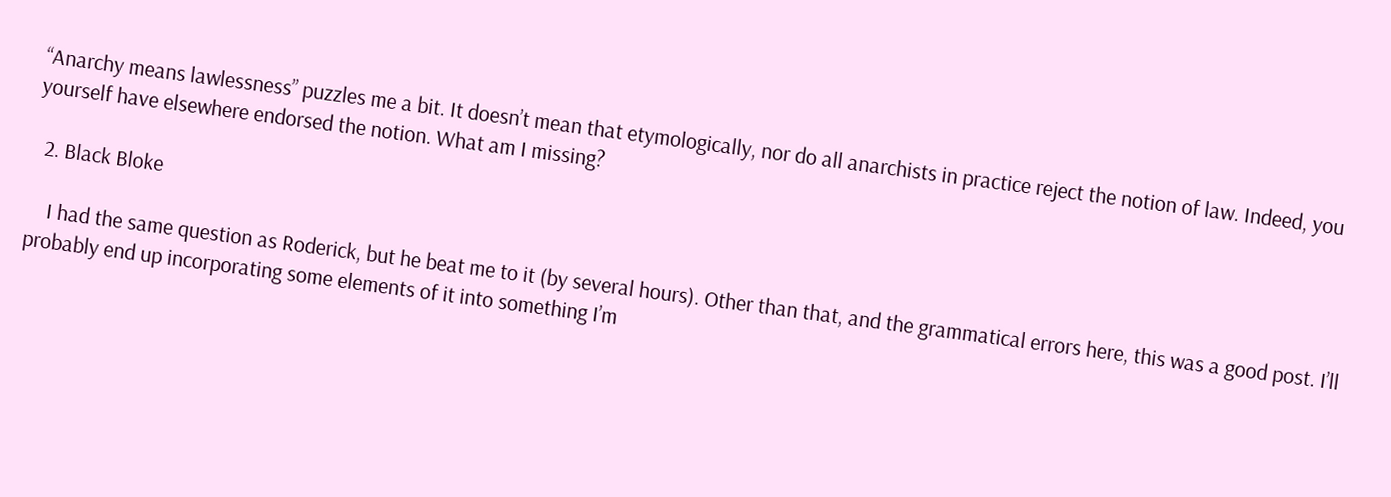“Anarchy means lawlessness” puzzles me a bit. It doesn’t mean that etymologically, nor do all anarchists in practice reject the notion of law. Indeed, you yourself have elsewhere endorsed the notion. What am I missing?

  2. Black Bloke

    I had the same question as Roderick, but he beat me to it (by several hours). Other than that, and the grammatical errors here, this was a good post. I’ll probably end up incorporating some elements of it into something I’m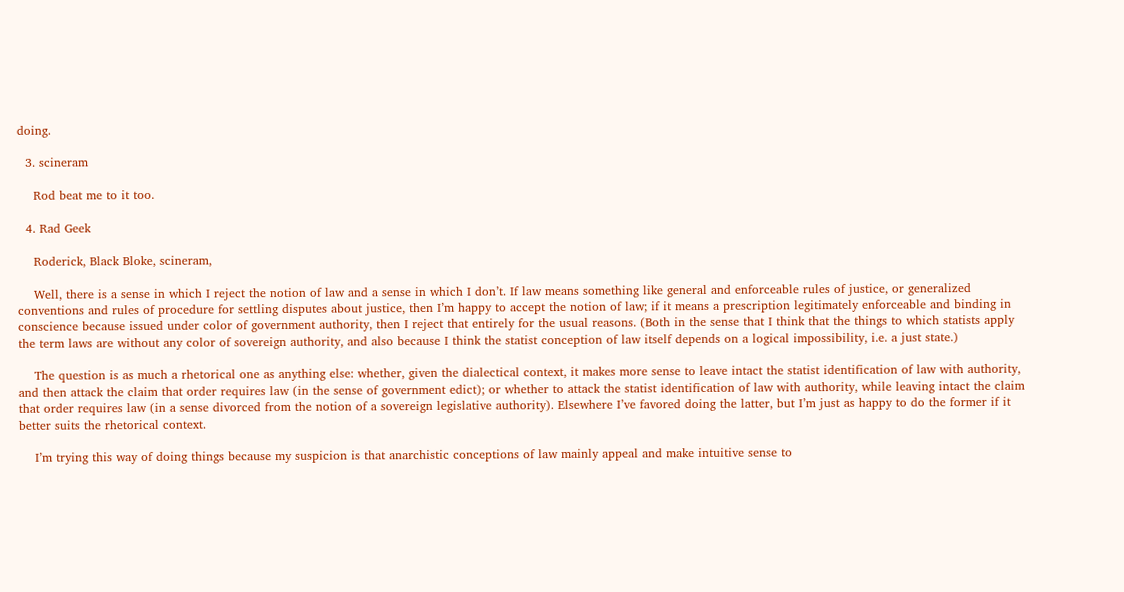doing.

  3. scineram

    Rod beat me to it too.

  4. Rad Geek

    Roderick, Black Bloke, scineram,

    Well, there is a sense in which I reject the notion of law and a sense in which I don’t. If law means something like general and enforceable rules of justice, or generalized conventions and rules of procedure for settling disputes about justice, then I’m happy to accept the notion of law; if it means a prescription legitimately enforceable and binding in conscience because issued under color of government authority, then I reject that entirely for the usual reasons. (Both in the sense that I think that the things to which statists apply the term laws are without any color of sovereign authority, and also because I think the statist conception of law itself depends on a logical impossibility, i.e. a just state.)

    The question is as much a rhetorical one as anything else: whether, given the dialectical context, it makes more sense to leave intact the statist identification of law with authority, and then attack the claim that order requires law (in the sense of government edict); or whether to attack the statist identification of law with authority, while leaving intact the claim that order requires law (in a sense divorced from the notion of a sovereign legislative authority). Elsewhere I’ve favored doing the latter, but I’m just as happy to do the former if it better suits the rhetorical context.

    I’m trying this way of doing things because my suspicion is that anarchistic conceptions of law mainly appeal and make intuitive sense to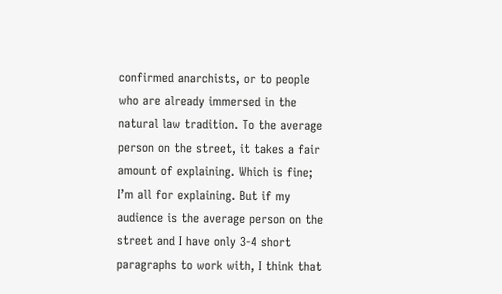confirmed anarchists, or to people who are already immersed in the natural law tradition. To the average person on the street, it takes a fair amount of explaining. Which is fine; I’m all for explaining. But if my audience is the average person on the street and I have only 3-4 short paragraphs to work with, I think that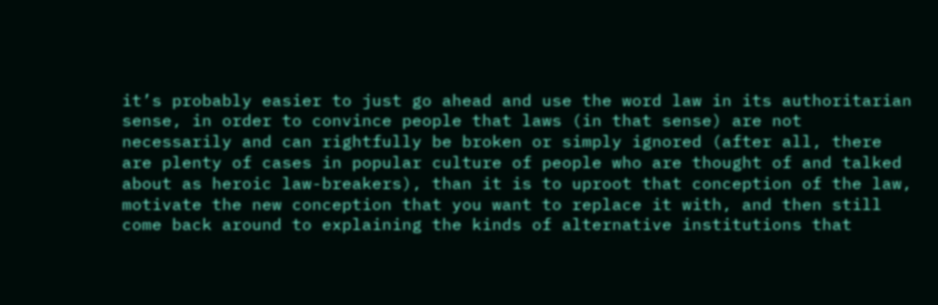it’s probably easier to just go ahead and use the word law in its authoritarian sense, in order to convince people that laws (in that sense) are not necessarily and can rightfully be broken or simply ignored (after all, there are plenty of cases in popular culture of people who are thought of and talked about as heroic law-breakers), than it is to uproot that conception of the law, motivate the new conception that you want to replace it with, and then still come back around to explaining the kinds of alternative institutions that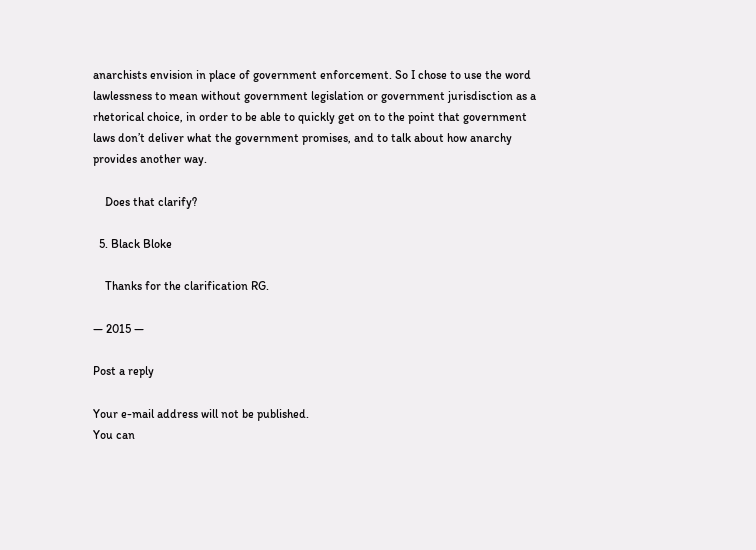anarchists envision in place of government enforcement. So I chose to use the word lawlessness to mean without government legislation or government jurisdisction as a rhetorical choice, in order to be able to quickly get on to the point that government laws don’t deliver what the government promises, and to talk about how anarchy provides another way.

    Does that clarify?

  5. Black Bloke

    Thanks for the clarification RG.

— 2015 —

Post a reply

Your e-mail address will not be published.
You can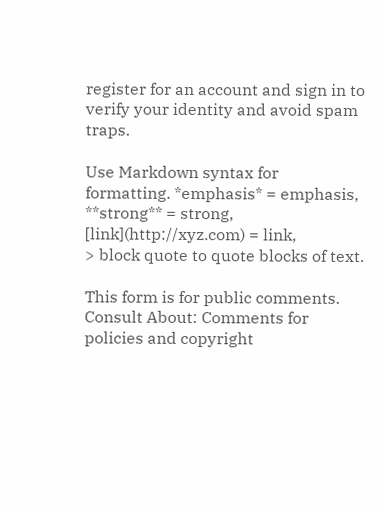register for an account and sign in to verify your identity and avoid spam traps.

Use Markdown syntax for formatting. *emphasis* = emphasis, **strong** = strong, [link](http://xyz.com) = link,
> block quote to quote blocks of text.

This form is for public comments. Consult About: Comments for policies and copyright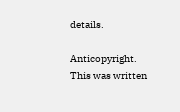details.

Anticopyright. This was written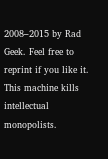2008–2015 by Rad Geek. Feel free to reprint if you like it. This machine kills intellectual monopolists.